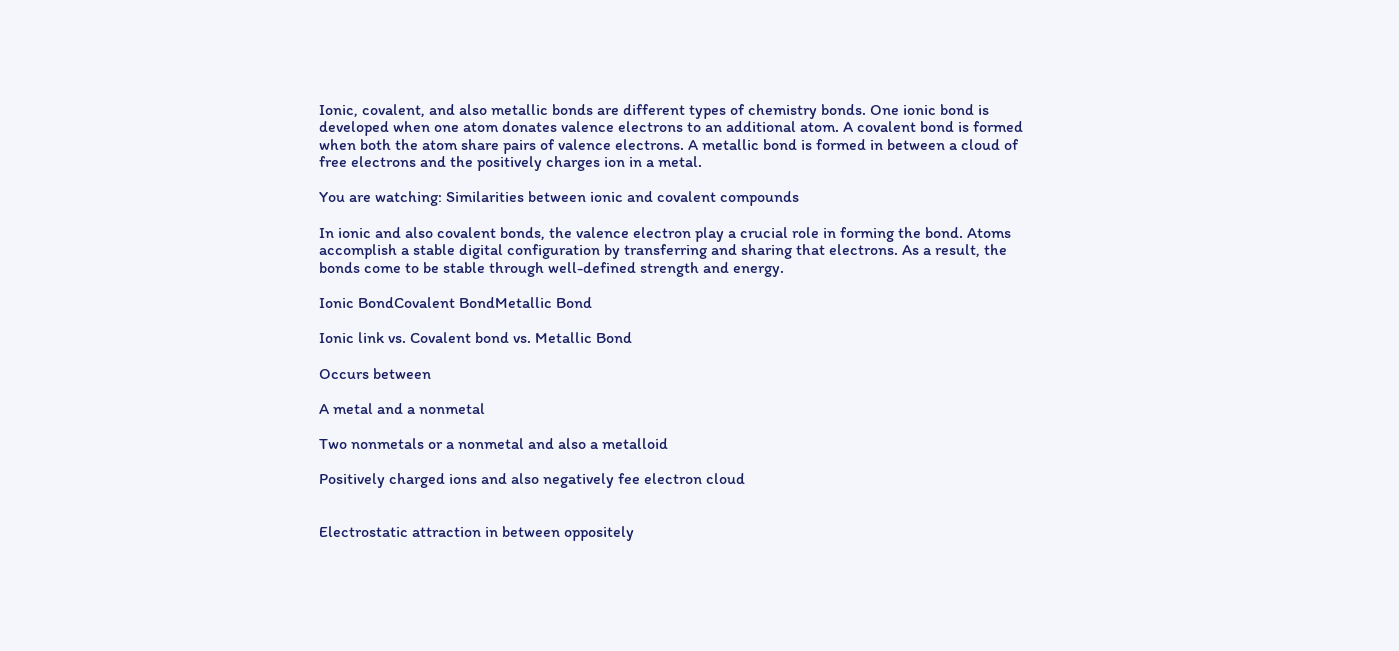Ionic, covalent, and also metallic bonds are different types of chemistry bonds. One ionic bond is developed when one atom donates valence electrons to an additional atom. A covalent bond is formed when both the atom share pairs of valence electrons. A metallic bond is formed in between a cloud of free electrons and the positively charges ion in a metal.

You are watching: Similarities between ionic and covalent compounds

In ionic and also covalent bonds, the valence electron play a crucial role in forming the bond. Atoms accomplish a stable digital configuration by transferring and sharing that electrons. As a result, the bonds come to be stable through well-defined strength and energy.

Ionic BondCovalent BondMetallic Bond

Ionic link vs. Covalent bond vs. Metallic Bond

Occurs between

A metal and a nonmetal

Two nonmetals or a nonmetal and also a metalloid

Positively charged ions and also negatively fee electron cloud


Electrostatic attraction in between oppositely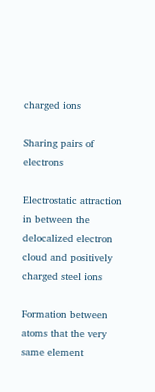charged ions

Sharing pairs of electrons

Electrostatic attraction in between the delocalized electron cloud and positively charged steel ions

Formation between atoms that the very same element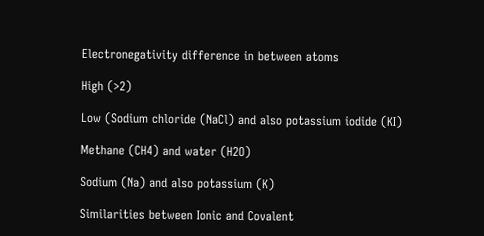Electronegativity difference in between atoms

High (>2)

Low (Sodium chloride (NaCl) and also potassium iodide (KI)

Methane (CH4) and water (H2O)

Sodium (Na) and also potassium (K)

Similarities between Ionic and Covalent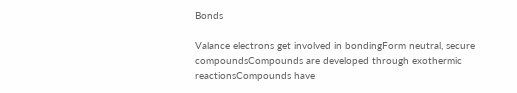Bonds

Valance electrons get involved in bondingForm neutral, secure compoundsCompounds are developed through exothermic reactionsCompounds have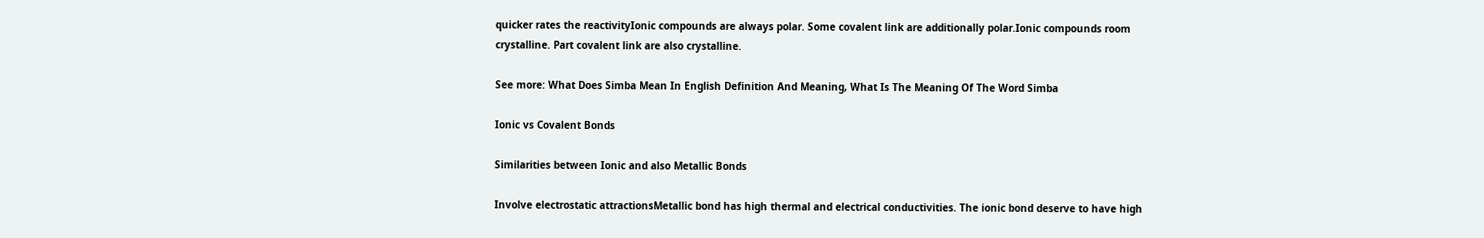quicker rates the reactivityIonic compounds are always polar. Some covalent link are additionally polar.Ionic compounds room crystalline. Part covalent link are also crystalline.

See more: What Does Simba Mean In English Definition And Meaning, What Is The Meaning Of The Word Simba

Ionic vs Covalent Bonds

Similarities between Ionic and also Metallic Bonds

Involve electrostatic attractionsMetallic bond has high thermal and electrical conductivities. The ionic bond deserve to have high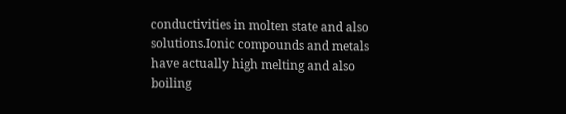conductivities in molten state and also solutions.Ionic compounds and metals have actually high melting and also boiling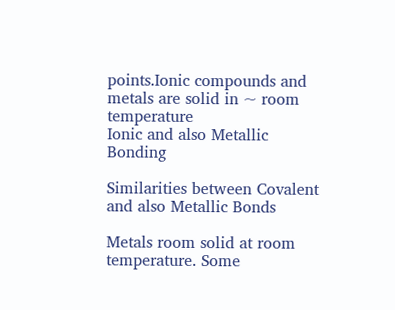points.Ionic compounds and metals are solid in ~ room temperature
Ionic and also Metallic Bonding

Similarities between Covalent and also Metallic Bonds

Metals room solid at room temperature. Some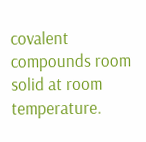covalent compounds room solid at room temperature.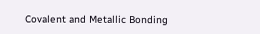Covalent and Metallic Bonding